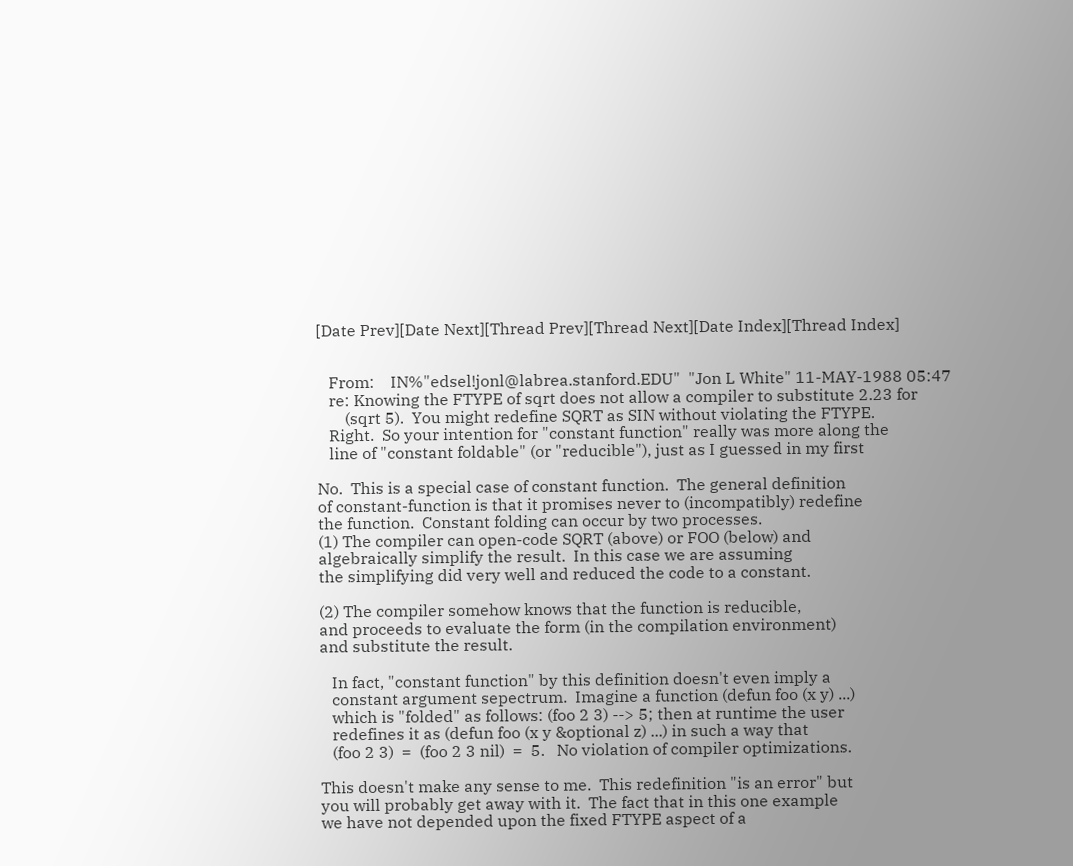[Date Prev][Date Next][Thread Prev][Thread Next][Date Index][Thread Index]


   From:    IN%"edsel!jonl@labrea.stanford.EDU"  "Jon L White" 11-MAY-1988 05:47
   re: Knowing the FTYPE of sqrt does not allow a compiler to substitute 2.23 for
       (sqrt 5).  You might redefine SQRT as SIN without violating the FTYPE.
   Right.  So your intention for "constant function" really was more along the
   line of "constant foldable" (or "reducible"), just as I guessed in my first

No.  This is a special case of constant function.  The general definition
of constant-function is that it promises never to (incompatibly) redefine
the function.  Constant folding can occur by two processes.
(1) The compiler can open-code SQRT (above) or FOO (below) and
algebraically simplify the result.  In this case we are assuming
the simplifying did very well and reduced the code to a constant.

(2) The compiler somehow knows that the function is reducible,
and proceeds to evaluate the form (in the compilation environment)
and substitute the result.

   In fact, "constant function" by this definition doesn't even imply a
   constant argument sepectrum.  Imagine a function (defun foo (x y) ...)
   which is "folded" as follows: (foo 2 3) --> 5; then at runtime the user
   redefines it as (defun foo (x y &optional z) ...) in such a way that
   (foo 2 3)  =  (foo 2 3 nil)  =  5.   No violation of compiler optimizations.

This doesn't make any sense to me.  This redefinition "is an error" but
you will probably get away with it.  The fact that in this one example
we have not depended upon the fixed FTYPE aspect of a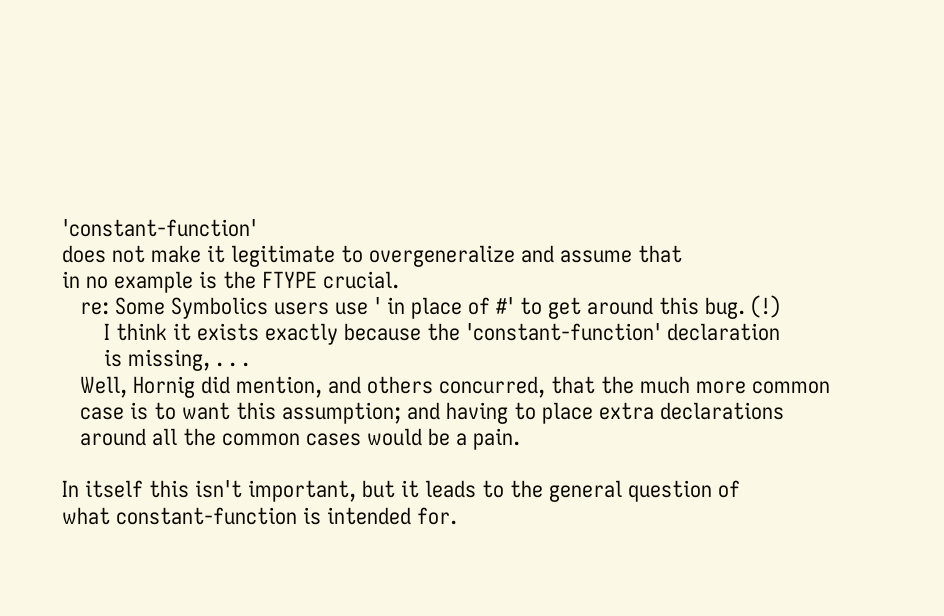'constant-function'
does not make it legitimate to overgeneralize and assume that
in no example is the FTYPE crucial.
   re: Some Symbolics users use ' in place of #' to get around this bug. (!)
       I think it exists exactly because the 'constant-function' declaration
       is missing, . . .
   Well, Hornig did mention, and others concurred, that the much more common
   case is to want this assumption; and having to place extra declarations
   around all the common cases would be a pain.

In itself this isn't important, but it leads to the general question of
what constant-function is intended for.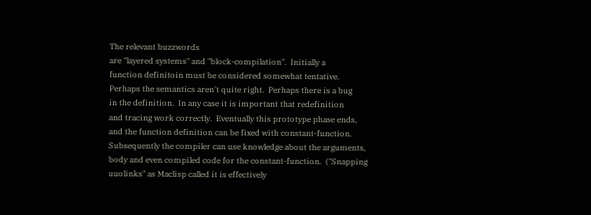The relevant buzzwords
are "layered systems" and "block-compilation".  Initially a
function definitoin must be considered somewhat tentative.
Perhaps the semantics aren't quite right.  Perhaps there is a bug
in the definition.  In any case it is important that redefinition
and tracing work correctly.  Eventually this prototype phase ends,
and the function definition can be fixed with constant-function.
Subsequently the compiler can use knowledge about the arguments,
body and even compiled code for the constant-function.  ("Snapping
uuolinks" as Maclisp called it is effectively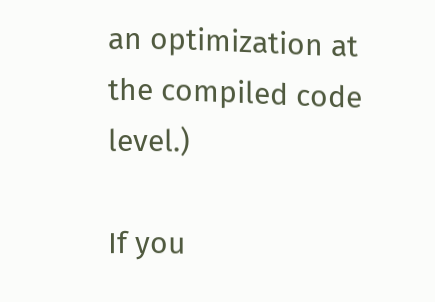an optimization at
the compiled code level.)

If you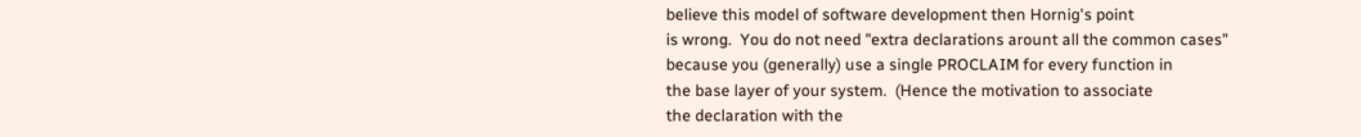believe this model of software development then Hornig's point
is wrong.  You do not need "extra declarations arount all the common cases"
because you (generally) use a single PROCLAIM for every function in
the base layer of your system.  (Hence the motivation to associate
the declaration with the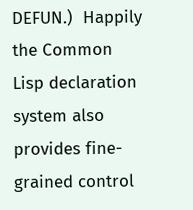DEFUN.)  Happily the Common Lisp declaration
system also provides fine-grained control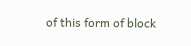of this form of block